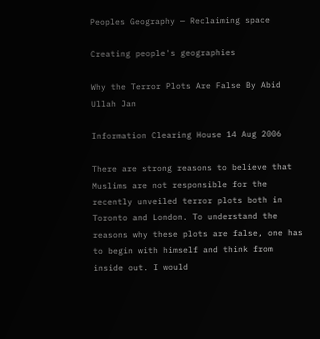Peoples Geography — Reclaiming space

Creating people's geographies

Why the Terror Plots Are False By Abid Ullah Jan

Information Clearing House 14 Aug 2006

There are strong reasons to believe that Muslims are not responsible for the recently unveiled terror plots both in Toronto and London. To understand the reasons why these plots are false, one has to begin with himself and think from inside out. I would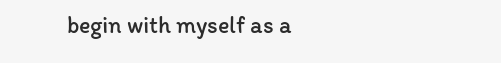begin with myself as a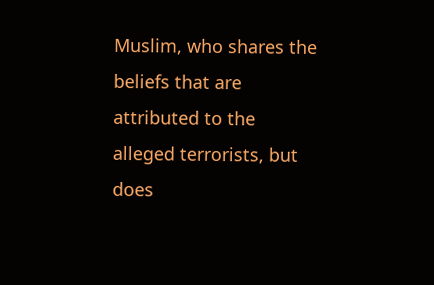Muslim, who shares the beliefs that are attributed to the alleged terrorists, but does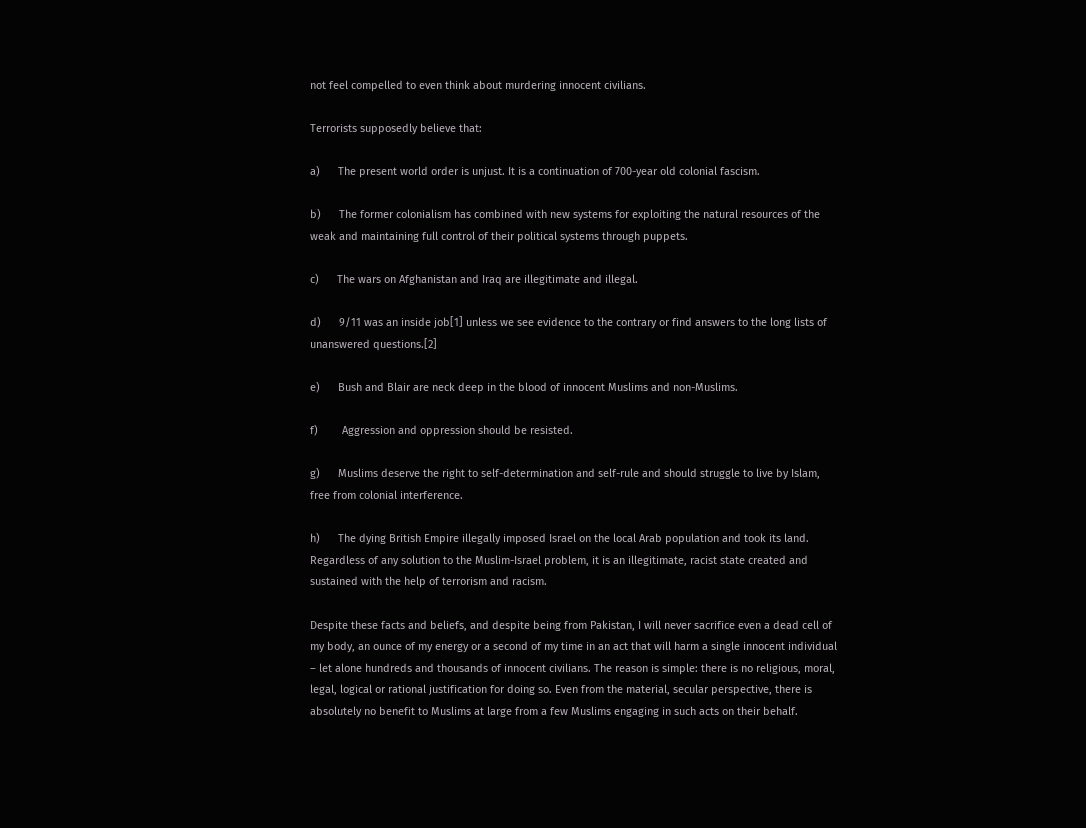not feel compelled to even think about murdering innocent civilians.

Terrorists supposedly believe that:

a)      The present world order is unjust. It is a continuation of 700-year old colonial fascism.

b)      The former colonialism has combined with new systems for exploiting the natural resources of the weak and maintaining full control of their political systems through puppets.

c)      The wars on Afghanistan and Iraq are illegitimate and illegal.

d)      9/11 was an inside job[1] unless we see evidence to the contrary or find answers to the long lists of unanswered questions.[2]

e)      Bush and Blair are neck deep in the blood of innocent Muslims and non-Muslims.

f)        Aggression and oppression should be resisted.

g)      Muslims deserve the right to self-determination and self-rule and should struggle to live by Islam, free from colonial interference.

h)      The dying British Empire illegally imposed Israel on the local Arab population and took its land. Regardless of any solution to the Muslim-Israel problem, it is an illegitimate, racist state created and sustained with the help of terrorism and racism.

Despite these facts and beliefs, and despite being from Pakistan, I will never sacrifice even a dead cell of my body, an ounce of my energy or a second of my time in an act that will harm a single innocent individual – let alone hundreds and thousands of innocent civilians. The reason is simple: there is no religious, moral, legal, logical or rational justification for doing so. Even from the material, secular perspective, there is absolutely no benefit to Muslims at large from a few Muslims engaging in such acts on their behalf.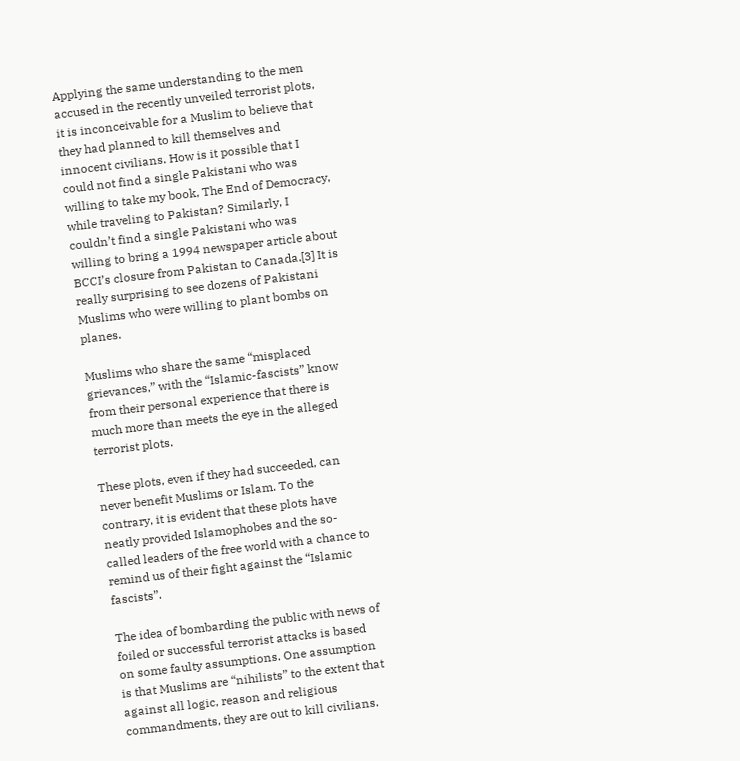Applying the same understanding to the men accused in the recently unveiled terrorist plots, it is inconceivable for a Muslim to believe that they had planned to kill themselves and innocent civilians. How is it possible that I could not find a single Pakistani who was willing to take my book, The End of Democracy, while traveling to Pakistan? Similarly, I couldn’t find a single Pakistani who was willing to bring a 1994 newspaper article about BCCI’s closure from Pakistan to Canada.[3] It is really surprising to see dozens of Pakistani Muslims who were willing to plant bombs on planes.

Muslims who share the same “misplaced grievances,” with the “Islamic-fascists” know from their personal experience that there is much more than meets the eye in the alleged terrorist plots.

These plots, even if they had succeeded, can never benefit Muslims or Islam. To the contrary, it is evident that these plots have neatly provided Islamophobes and the so-called leaders of the free world with a chance to remind us of their fight against the “Islamic fascists”.

The idea of bombarding the public with news of foiled or successful terrorist attacks is based on some faulty assumptions. One assumption is that Muslims are “nihilists” to the extent that against all logic, reason and religious commandments, they are out to kill civilians.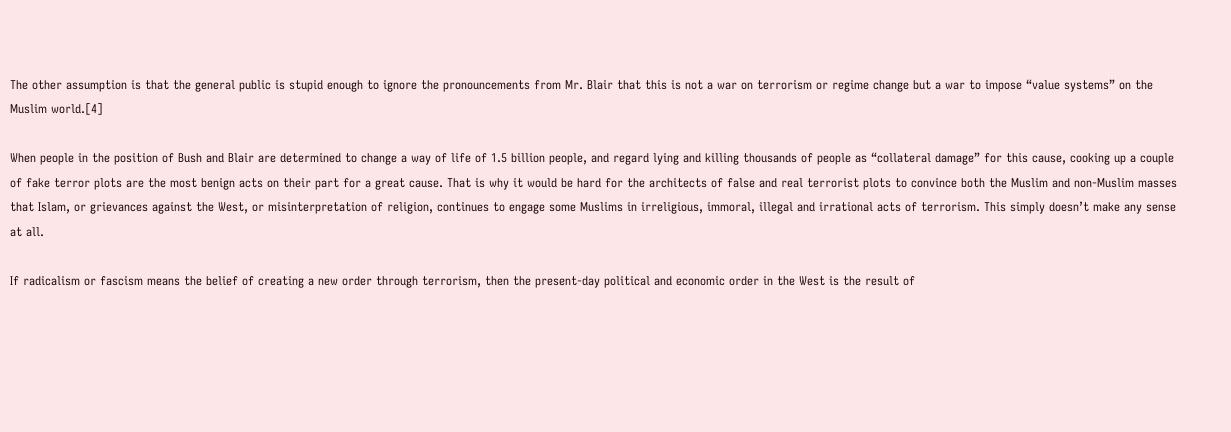The other assumption is that the general public is stupid enough to ignore the pronouncements from Mr. Blair that this is not a war on terrorism or regime change but a war to impose “value systems” on the Muslim world.[4]

When people in the position of Bush and Blair are determined to change a way of life of 1.5 billion people, and regard lying and killing thousands of people as “collateral damage” for this cause, cooking up a couple of fake terror plots are the most benign acts on their part for a great cause. That is why it would be hard for the architects of false and real terrorist plots to convince both the Muslim and non-Muslim masses that Islam, or grievances against the West, or misinterpretation of religion, continues to engage some Muslims in irreligious, immoral, illegal and irrational acts of terrorism. This simply doesn’t make any sense at all.

If radicalism or fascism means the belief of creating a new order through terrorism, then the present-day political and economic order in the West is the result of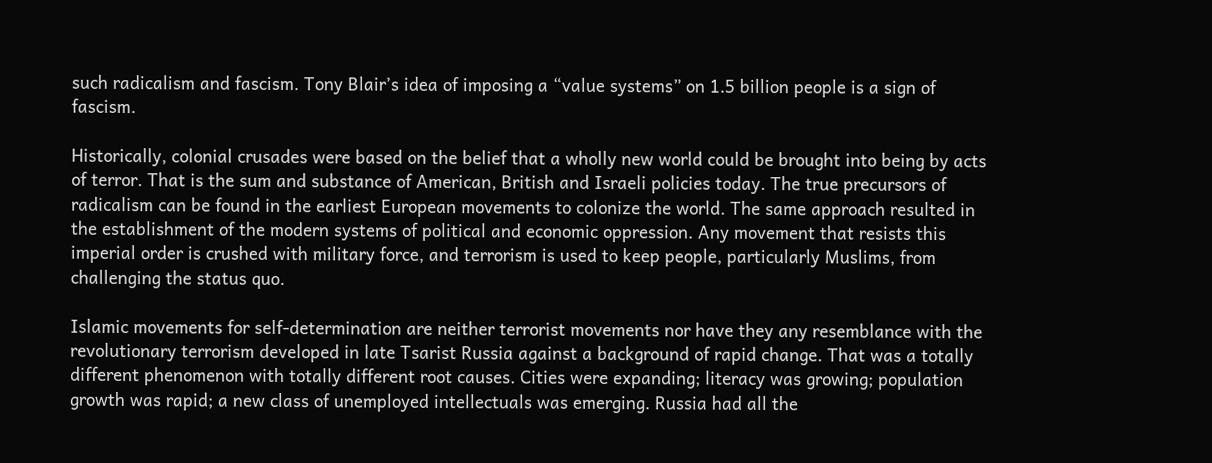such radicalism and fascism. Tony Blair’s idea of imposing a “value systems” on 1.5 billion people is a sign of fascism.

Historically, colonial crusades were based on the belief that a wholly new world could be brought into being by acts of terror. That is the sum and substance of American, British and Israeli policies today. The true precursors of radicalism can be found in the earliest European movements to colonize the world. The same approach resulted in the establishment of the modern systems of political and economic oppression. Any movement that resists this imperial order is crushed with military force, and terrorism is used to keep people, particularly Muslims, from challenging the status quo.

Islamic movements for self-determination are neither terrorist movements nor have they any resemblance with the revolutionary terrorism developed in late Tsarist Russia against a background of rapid change. That was a totally different phenomenon with totally different root causes. Cities were expanding; literacy was growing; population growth was rapid; a new class of unemployed intellectuals was emerging. Russia had all the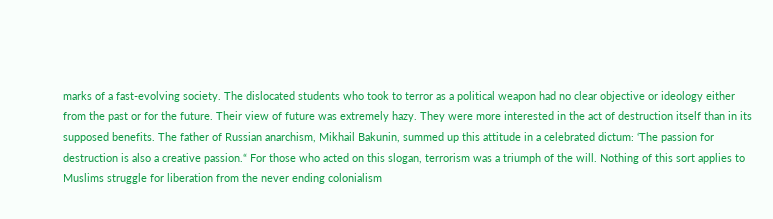marks of a fast-evolving society. The dislocated students who took to terror as a political weapon had no clear objective or ideology either from the past or for the future. Their view of future was extremely hazy. They were more interested in the act of destruction itself than in its supposed benefits. The father of Russian anarchism, Mikhail Bakunin, summed up this attitude in a celebrated dictum: ‘The passion for destruction is also a creative passion.“ For those who acted on this slogan, terrorism was a triumph of the will. Nothing of this sort applies to Muslims struggle for liberation from the never ending colonialism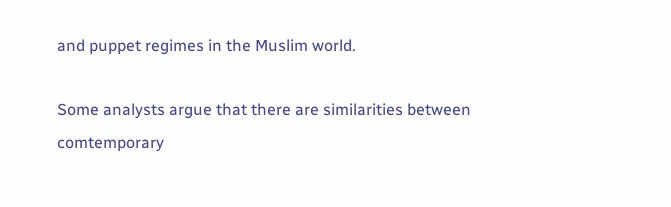and puppet regimes in the Muslim world.

Some analysts argue that there are similarities between comtemporary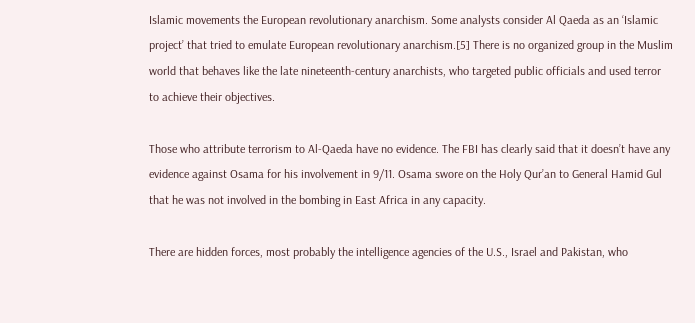Islamic movements the European revolutionary anarchism. Some analysts consider Al Qaeda as an ‘Islamic project’ that tried to emulate European revolutionary anarchism.[5] There is no organized group in the Muslim world that behaves like the late nineteenth-century anarchists, who targeted public officials and used terror to achieve their objectives.

Those who attribute terrorism to Al-Qaeda have no evidence. The FBI has clearly said that it doesn’t have any evidence against Osama for his involvement in 9/11. Osama swore on the Holy Qur’an to General Hamid Gul that he was not involved in the bombing in East Africa in any capacity.

There are hidden forces, most probably the intelligence agencies of the U.S., Israel and Pakistan, who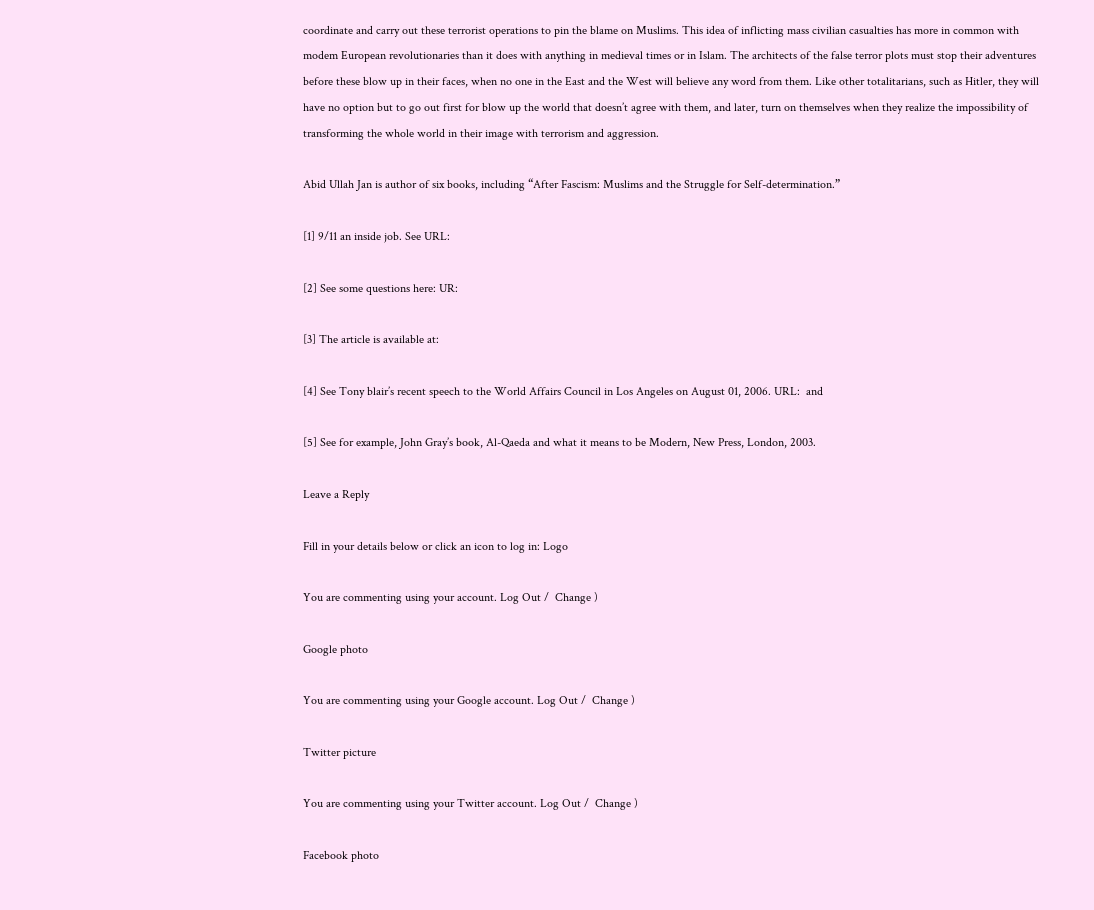coordinate and carry out these terrorist operations to pin the blame on Muslims. This idea of inflicting mass civilian casualties has more in common with modem European revolutionaries than it does with anything in medieval times or in Islam. The architects of the false terror plots must stop their adventures before these blow up in their faces, when no one in the East and the West will believe any word from them. Like other totalitarians, such as Hitler, they will have no option but to go out first for blow up the world that doesn’t agree with them, and later, turn on themselves when they realize the impossibility of transforming the whole world in their image with terrorism and aggression.

Abid Ullah Jan is author of six books, including “After Fascism: Muslims and the Struggle for Self-determination.”

[1] 9/11 an inside job. See URL:

[2] See some questions here: UR:

[3] The article is available at:

[4] See Tony blair’s recent speech to the World Affairs Council in Los Angeles on August 01, 2006. URL:  and

[5] See for example, John Gray’s book, Al-Qaeda and what it means to be Modern, New Press, London, 2003.

Leave a Reply

Fill in your details below or click an icon to log in: Logo

You are commenting using your account. Log Out /  Change )

Google photo

You are commenting using your Google account. Log Out /  Change )

Twitter picture

You are commenting using your Twitter account. Log Out /  Change )

Facebook photo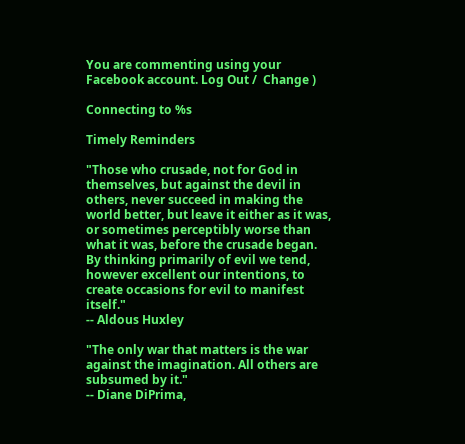You are commenting using your Facebook account. Log Out /  Change )

Connecting to %s

Timely Reminders

"Those who crusade, not for God in themselves, but against the devil in others, never succeed in making the world better, but leave it either as it was, or sometimes perceptibly worse than what it was, before the crusade began. By thinking primarily of evil we tend, however excellent our intentions, to create occasions for evil to manifest itself."
-- Aldous Huxley

"The only war that matters is the war against the imagination. All others are subsumed by it."
-- Diane DiPrima,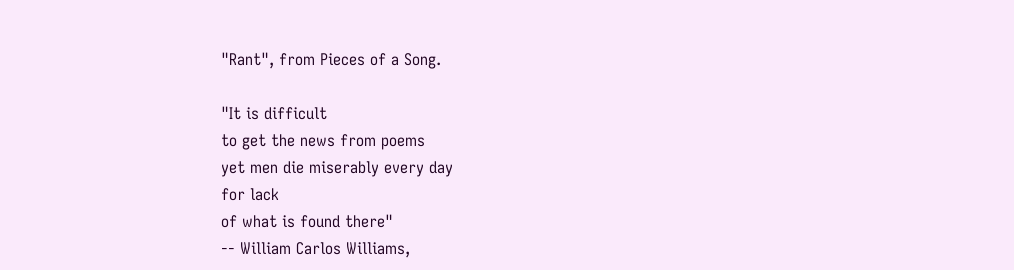"Rant", from Pieces of a Song.

"It is difficult
to get the news from poems
yet men die miserably every day
for lack
of what is found there"
-- William Carlos Williams,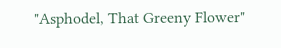"Asphodel, That Greeny Flower"